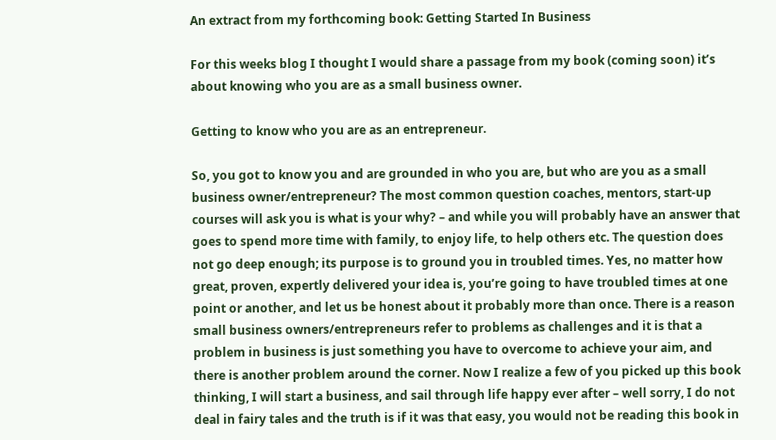An extract from my forthcoming book: Getting Started In Business

For this weeks blog I thought I would share a passage from my book (coming soon) it’s about knowing who you are as a small business owner.

Getting to know who you are as an entrepreneur.

So, you got to know you and are grounded in who you are, but who are you as a small business owner/entrepreneur? The most common question coaches, mentors, start-up courses will ask you is what is your why? – and while you will probably have an answer that goes to spend more time with family, to enjoy life, to help others etc. The question does not go deep enough; its purpose is to ground you in troubled times. Yes, no matter how great, proven, expertly delivered your idea is, you’re going to have troubled times at one point or another, and let us be honest about it probably more than once. There is a reason small business owners/entrepreneurs refer to problems as challenges and it is that a problem in business is just something you have to overcome to achieve your aim, and there is another problem around the corner. Now I realize a few of you picked up this book thinking, I will start a business, and sail through life happy ever after – well sorry, I do not deal in fairy tales and the truth is if it was that easy, you would not be reading this book in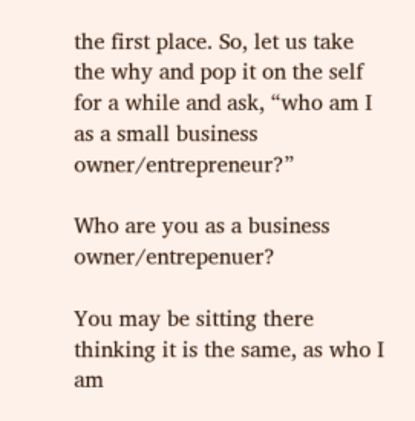the first place. So, let us take the why and pop it on the self for a while and ask, “who am I as a small business owner/entrepreneur?”

Who are you as a business owner/entrepenuer?

You may be sitting there thinking it is the same, as who I am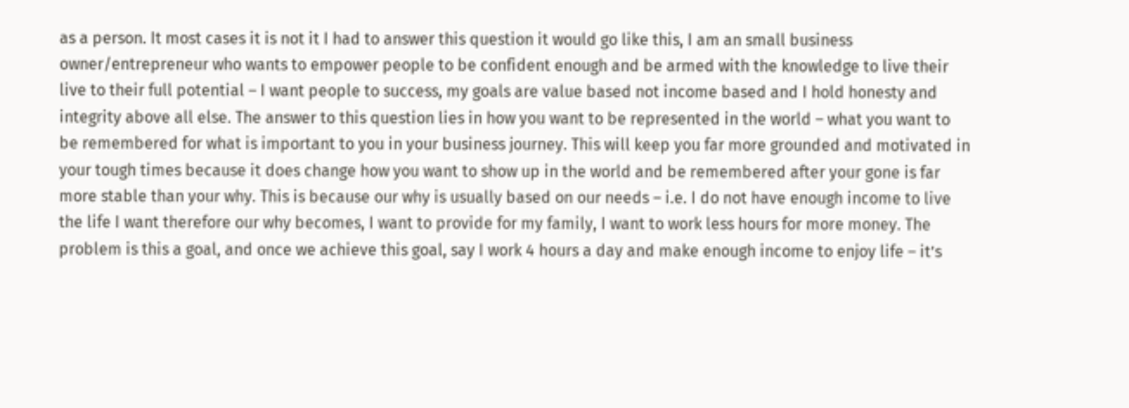as a person. It most cases it is not it I had to answer this question it would go like this, I am an small business owner/entrepreneur who wants to empower people to be confident enough and be armed with the knowledge to live their live to their full potential – I want people to success, my goals are value based not income based and I hold honesty and integrity above all else. The answer to this question lies in how you want to be represented in the world – what you want to be remembered for what is important to you in your business journey. This will keep you far more grounded and motivated in your tough times because it does change how you want to show up in the world and be remembered after your gone is far more stable than your why. This is because our why is usually based on our needs – i.e. I do not have enough income to live the life I want therefore our why becomes, I want to provide for my family, I want to work less hours for more money. The problem is this a goal, and once we achieve this goal, say I work 4 hours a day and make enough income to enjoy life – it’s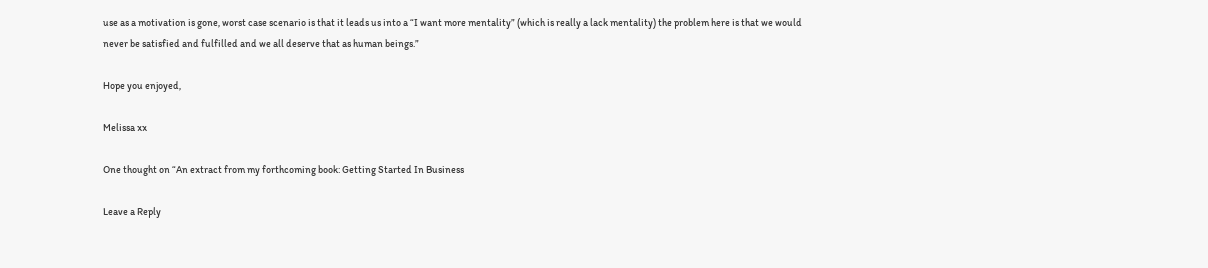use as a motivation is gone, worst case scenario is that it leads us into a “I want more mentality” (which is really a lack mentality) the problem here is that we would never be satisfied and fulfilled and we all deserve that as human beings.”

Hope you enjoyed,

Melissa xx

One thought on “An extract from my forthcoming book: Getting Started In Business

Leave a Reply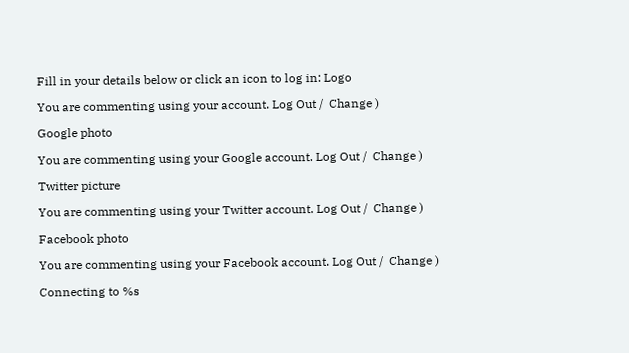Fill in your details below or click an icon to log in: Logo

You are commenting using your account. Log Out /  Change )

Google photo

You are commenting using your Google account. Log Out /  Change )

Twitter picture

You are commenting using your Twitter account. Log Out /  Change )

Facebook photo

You are commenting using your Facebook account. Log Out /  Change )

Connecting to %s